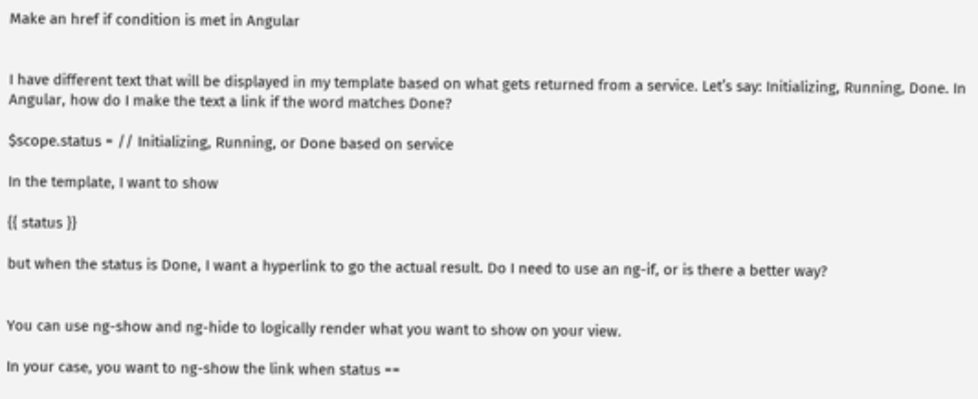Make an href if condition is met in Angular


I have different text that will be displayed in my template based on what gets returned from a service. Let’s say: Initializing, Running, Done. In Angular, how do I make the text a link if the word matches Done?

$scope.status = // Initializing, Running, or Done based on service

In the template, I want to show

{{ status }}

but when the status is Done, I want a hyperlink to go the actual result. Do I need to use an ng-if, or is there a better way?


You can use ng-show and ng-hide to logically render what you want to show on your view.

In your case, you want to ng-show the link when status ==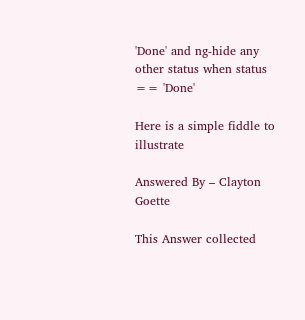'Done' and ng-hide any other status when status == 'Done'

Here is a simple fiddle to illustrate

Answered By – Clayton Goette

This Answer collected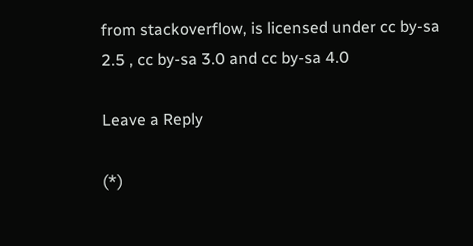from stackoverflow, is licensed under cc by-sa 2.5 , cc by-sa 3.0 and cc by-sa 4.0

Leave a Reply

(*)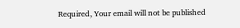Required, Your email will not be published